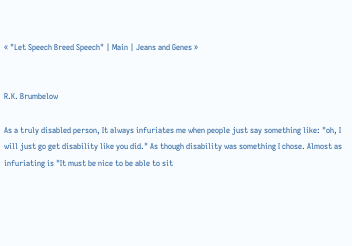« "Let Speech Breed Speech" | Main | Jeans and Genes »


R.K. Brumbelow

As a truly disabled person, It always infuriates me when people just say something like: "oh, I will just go get disability like you did." As though disability was something I chose. Almost as infuriating is "It must be nice to be able to sit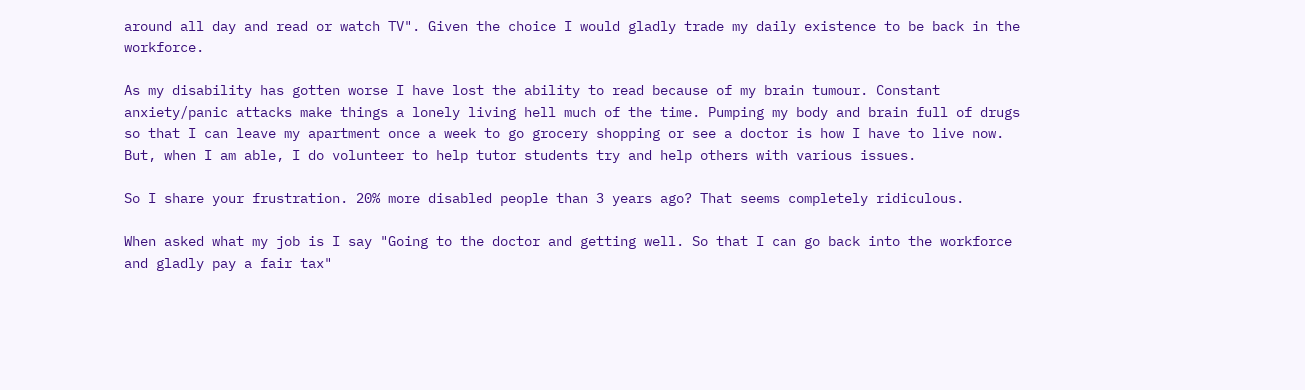around all day and read or watch TV". Given the choice I would gladly trade my daily existence to be back in the workforce.

As my disability has gotten worse I have lost the ability to read because of my brain tumour. Constant anxiety/panic attacks make things a lonely living hell much of the time. Pumping my body and brain full of drugs so that I can leave my apartment once a week to go grocery shopping or see a doctor is how I have to live now. But, when I am able, I do volunteer to help tutor students try and help others with various issues.

So I share your frustration. 20% more disabled people than 3 years ago? That seems completely ridiculous.

When asked what my job is I say "Going to the doctor and getting well. So that I can go back into the workforce and gladly pay a fair tax"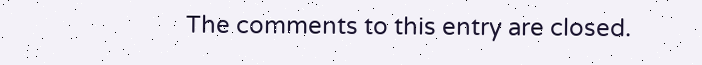The comments to this entry are closed.